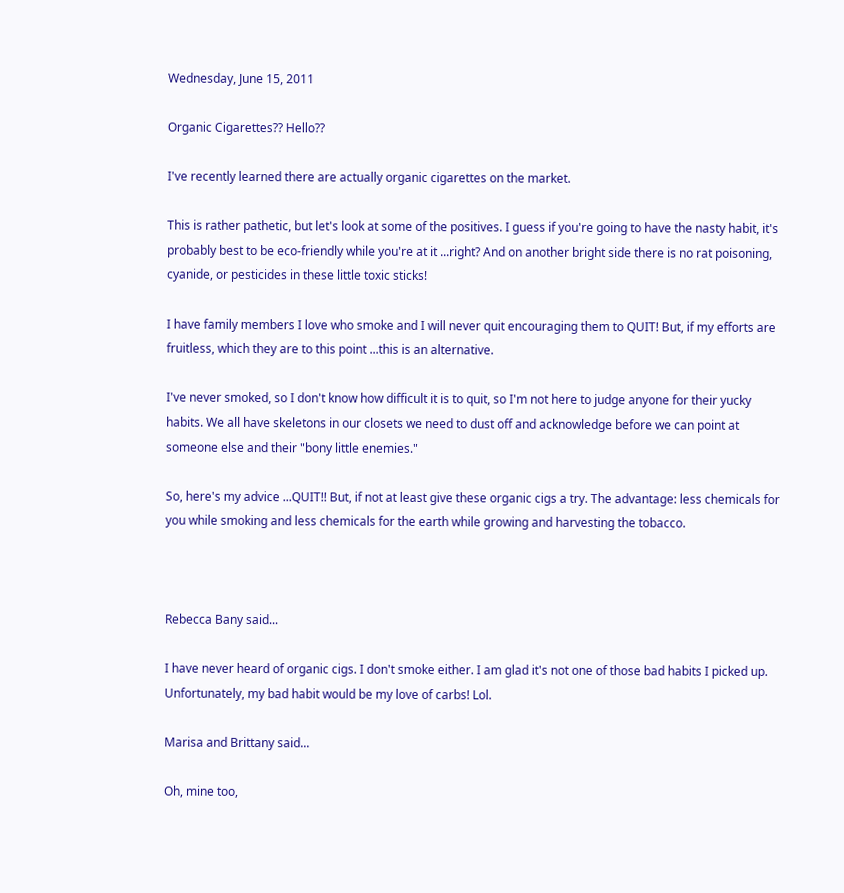Wednesday, June 15, 2011

Organic Cigarettes?? Hello??

I've recently learned there are actually organic cigarettes on the market.

This is rather pathetic, but let's look at some of the positives. I guess if you're going to have the nasty habit, it's probably best to be eco-friendly while you're at it ...right? And on another bright side there is no rat poisoning, cyanide, or pesticides in these little toxic sticks!

I have family members I love who smoke and I will never quit encouraging them to QUIT! But, if my efforts are fruitless, which they are to this point ...this is an alternative.

I've never smoked, so I don't know how difficult it is to quit, so I'm not here to judge anyone for their yucky habits. We all have skeletons in our closets we need to dust off and acknowledge before we can point at someone else and their "bony little enemies."

So, here's my advice ...QUIT!! But, if not at least give these organic cigs a try. The advantage: less chemicals for you while smoking and less chemicals for the earth while growing and harvesting the tobacco.



Rebecca Bany said...

I have never heard of organic cigs. I don't smoke either. I am glad it's not one of those bad habits I picked up. Unfortunately, my bad habit would be my love of carbs! Lol.

Marisa and Brittany said...

Oh, mine too,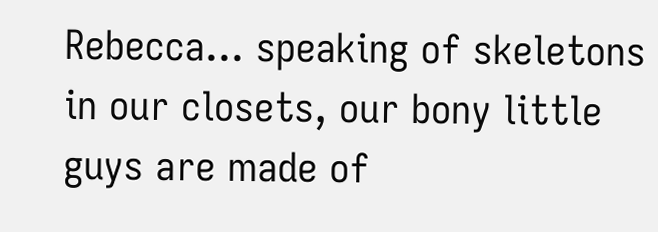Rebecca... speaking of skeletons in our closets, our bony little guys are made of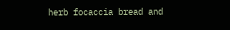herb focaccia bread and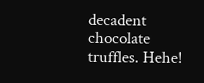decadent chocolate truffles. Hehe!